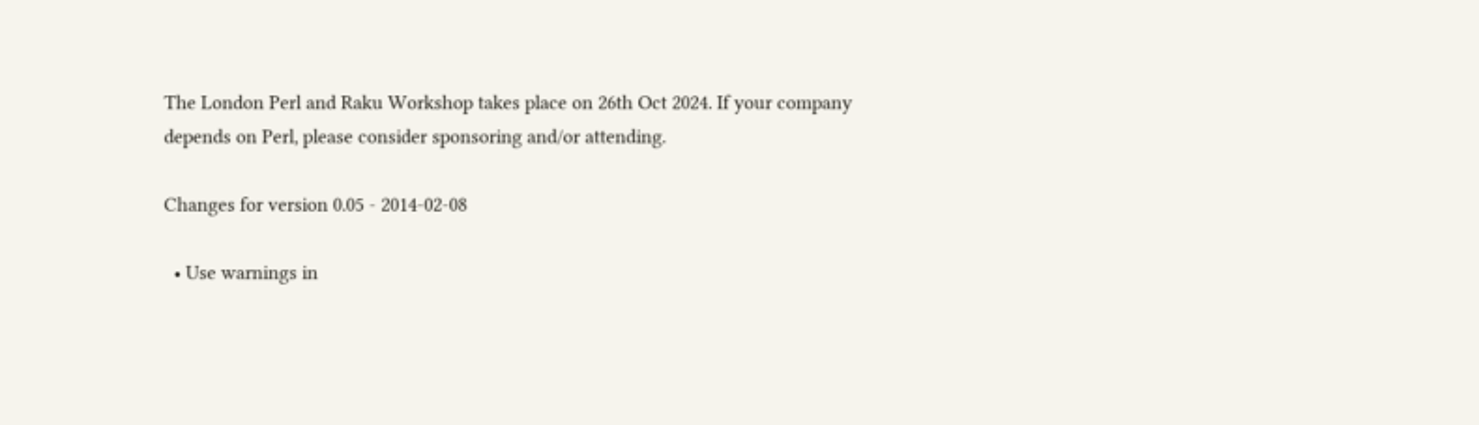The London Perl and Raku Workshop takes place on 26th Oct 2024. If your company depends on Perl, please consider sponsoring and/or attending.

Changes for version 0.05 - 2014-02-08

  • Use warnings in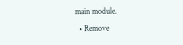main module.
  • Remove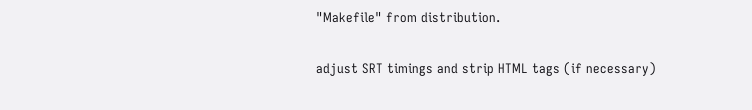"Makefile" from distribution.


adjust SRT timings and strip HTML tags (if necessary)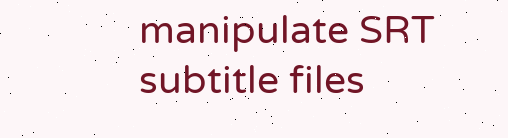manipulate SRT subtitle files